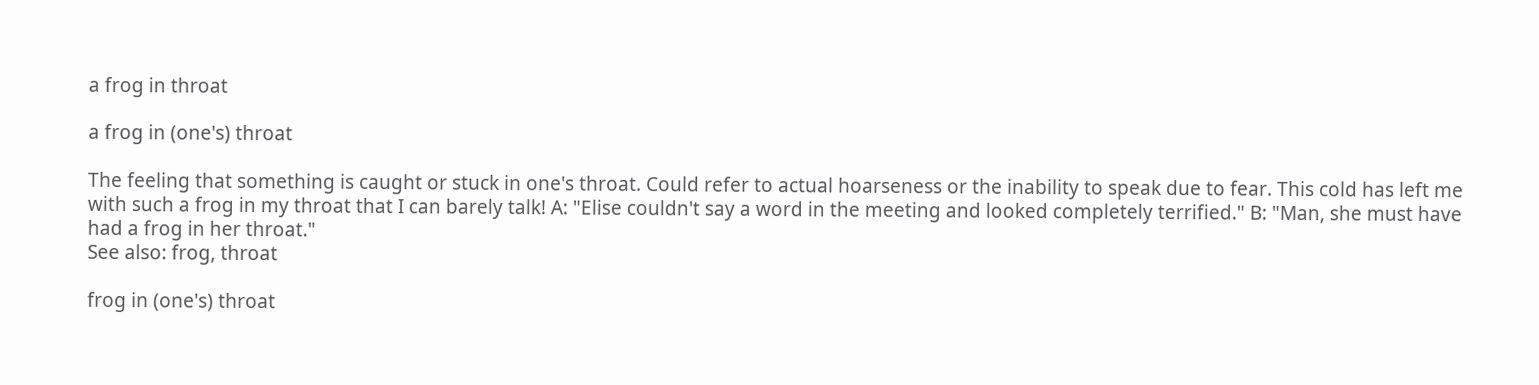a frog in throat

a frog in (one's) throat

The feeling that something is caught or stuck in one's throat. Could refer to actual hoarseness or the inability to speak due to fear. This cold has left me with such a frog in my throat that I can barely talk! A: "Elise couldn't say a word in the meeting and looked completely terrified." B: "Man, she must have had a frog in her throat."
See also: frog, throat

frog in (one's) throat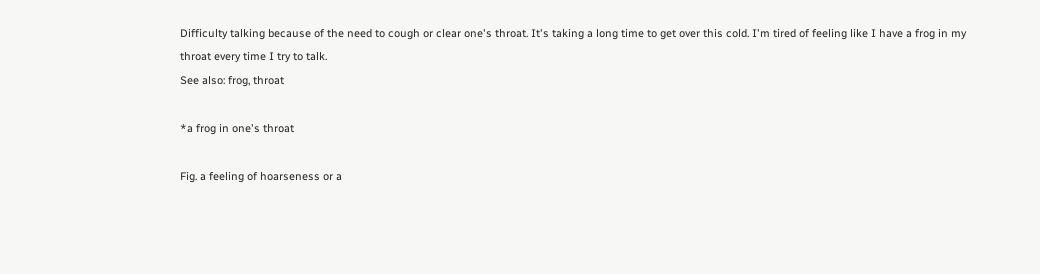Difficulty talking because of the need to cough or clear one's throat. It's taking a long time to get over this cold. I'm tired of feeling like I have a frog in my throat every time I try to talk.
See also: frog, throat

*a frog in one's throat

Fig. a feeling of hoarseness or a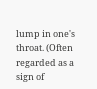lump in one's throat. (Often regarded as a sign of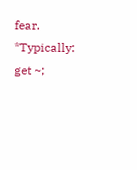fear. *Typically: get ~;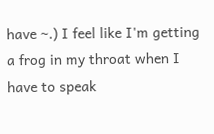have ~.) I feel like I'm getting a frog in my throat when I have to speak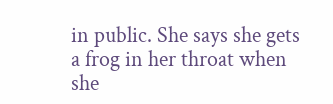in public. She says she gets a frog in her throat when she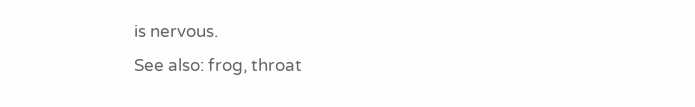is nervous.
See also: frog, throat